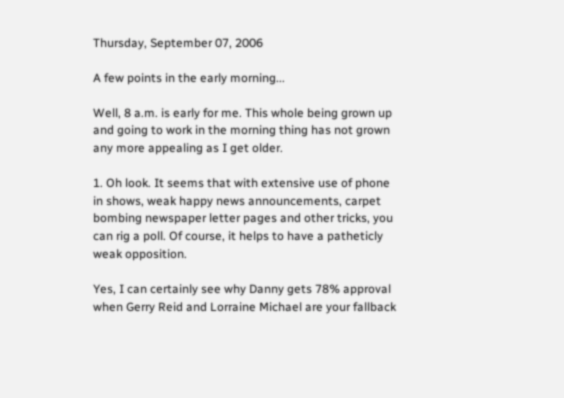Thursday, September 07, 2006

A few points in the early morning...

Well, 8 a.m. is early for me. This whole being grown up and going to work in the morning thing has not grown any more appealing as I get older.

1. Oh look. It seems that with extensive use of phone in shows, weak happy news announcements, carpet bombing newspaper letter pages and other tricks, you can rig a poll. Of course, it helps to have a patheticly weak opposition.

Yes, I can certainly see why Danny gets 78% approval when Gerry Reid and Lorraine Michael are your fallback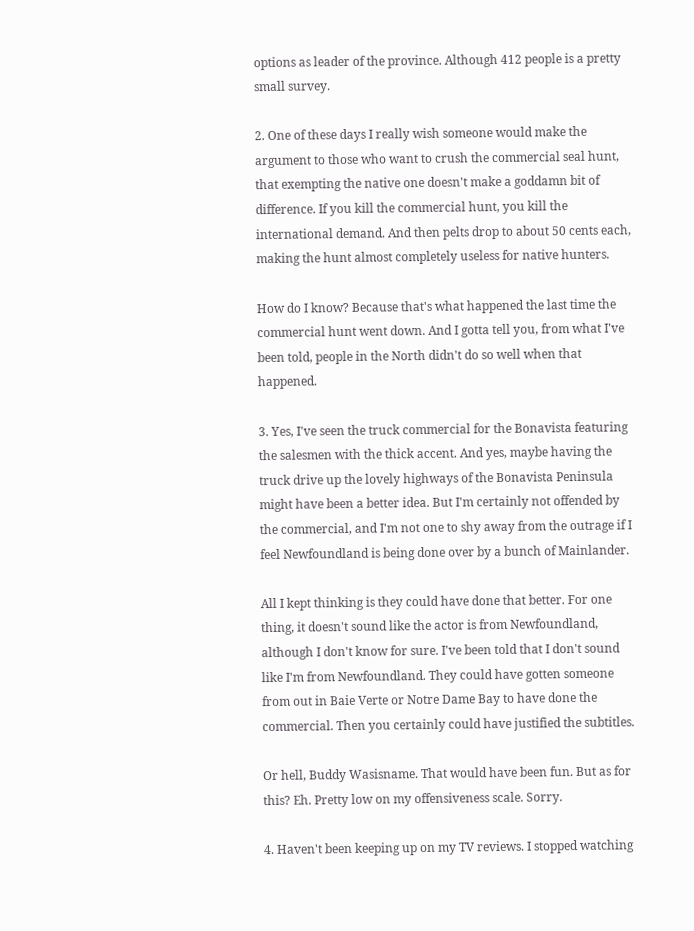options as leader of the province. Although 412 people is a pretty small survey.

2. One of these days I really wish someone would make the argument to those who want to crush the commercial seal hunt, that exempting the native one doesn't make a goddamn bit of difference. If you kill the commercial hunt, you kill the international demand. And then pelts drop to about 50 cents each, making the hunt almost completely useless for native hunters.

How do I know? Because that's what happened the last time the commercial hunt went down. And I gotta tell you, from what I've been told, people in the North didn't do so well when that happened.

3. Yes, I've seen the truck commercial for the Bonavista featuring the salesmen with the thick accent. And yes, maybe having the truck drive up the lovely highways of the Bonavista Peninsula might have been a better idea. But I'm certainly not offended by the commercial, and I'm not one to shy away from the outrage if I feel Newfoundland is being done over by a bunch of Mainlander.

All I kept thinking is they could have done that better. For one thing, it doesn't sound like the actor is from Newfoundland, although I don't know for sure. I've been told that I don't sound like I'm from Newfoundland. They could have gotten someone from out in Baie Verte or Notre Dame Bay to have done the commercial. Then you certainly could have justified the subtitles.

Or hell, Buddy Wasisname. That would have been fun. But as for this? Eh. Pretty low on my offensiveness scale. Sorry.

4. Haven't been keeping up on my TV reviews. I stopped watching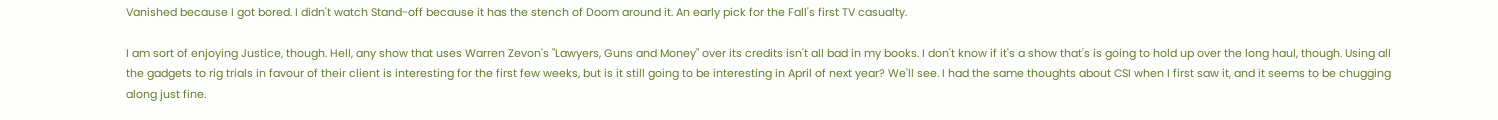Vanished because I got bored. I didn't watch Stand-off because it has the stench of Doom around it. An early pick for the Fall's first TV casualty.

I am sort of enjoying Justice, though. Hell, any show that uses Warren Zevon's "Lawyers, Guns and Money" over its credits isn't all bad in my books. I don't know if it's a show that's is going to hold up over the long haul, though. Using all the gadgets to rig trials in favour of their client is interesting for the first few weeks, but is it still going to be interesting in April of next year? We'll see. I had the same thoughts about CSI when I first saw it, and it seems to be chugging along just fine.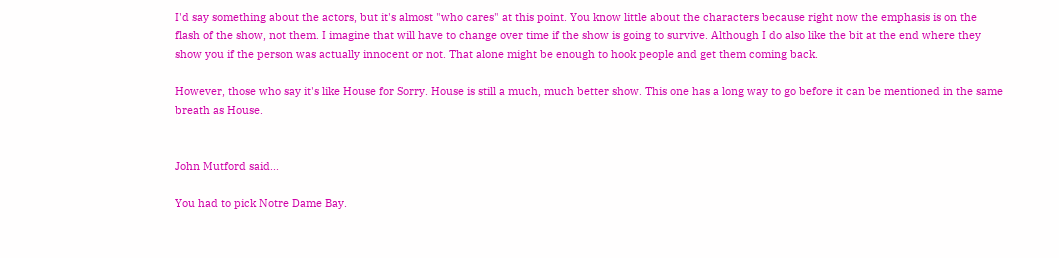I'd say something about the actors, but it's almost "who cares" at this point. You know little about the characters because right now the emphasis is on the flash of the show, not them. I imagine that will have to change over time if the show is going to survive. Although I do also like the bit at the end where they show you if the person was actually innocent or not. That alone might be enough to hook people and get them coming back.

However, those who say it's like House for Sorry. House is still a much, much better show. This one has a long way to go before it can be mentioned in the same breath as House.


John Mutford said...

You had to pick Notre Dame Bay.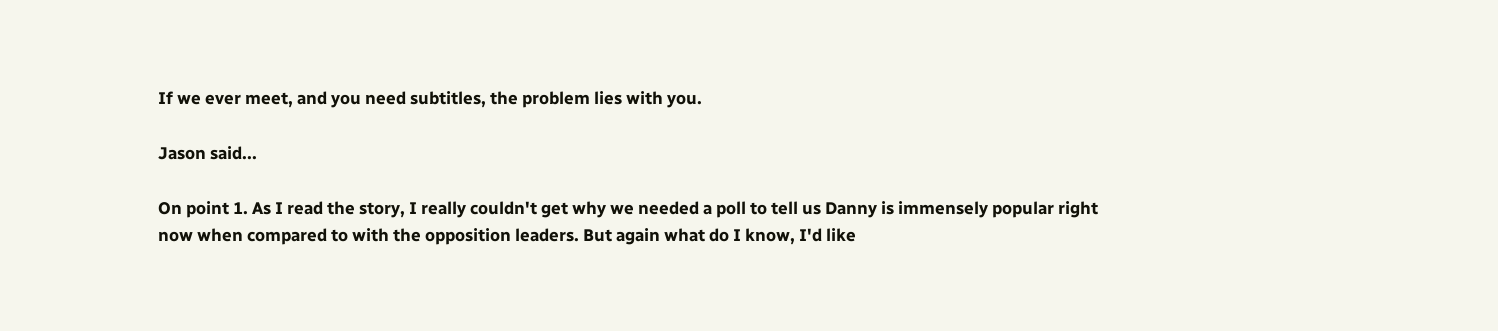If we ever meet, and you need subtitles, the problem lies with you.

Jason said...

On point 1. As I read the story, I really couldn't get why we needed a poll to tell us Danny is immensely popular right now when compared to with the opposition leaders. But again what do I know, I'd like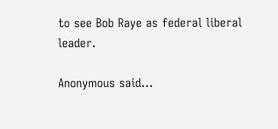to see Bob Raye as federal liberal leader.

Anonymous said...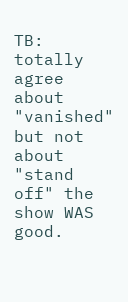TB: totally agree about "vanished" but not about "stand off" the show WAS good.